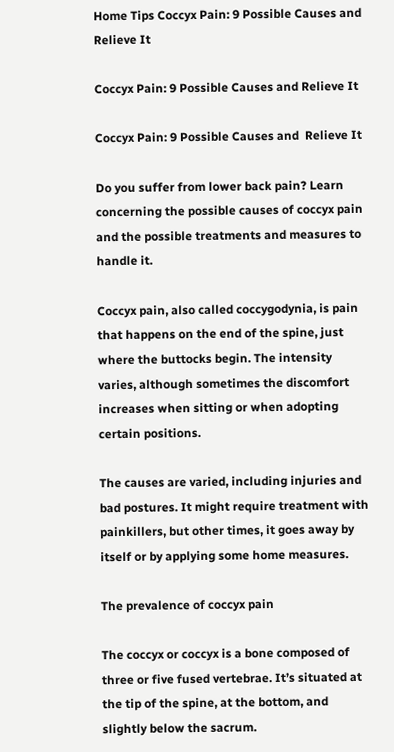Home Tips Coccyx Pain: 9 Possible Causes and Relieve It

Coccyx Pain: 9 Possible Causes and Relieve It

Coccyx Pain: 9 Possible Causes and  Relieve It

Do you suffer from lower back pain? Learn concerning the possible causes of coccyx pain and the possible treatments and measures to handle it.

Coccyx pain, also called coccygodynia, is pain that happens on the end of the spine, just where the buttocks begin. The intensity varies, although sometimes the discomfort increases when sitting or when adopting certain positions.

The causes are varied, including injuries and bad postures. It might require treatment with painkillers, but other times, it goes away by itself or by applying some home measures.

The prevalence of coccyx pain

The coccyx or coccyx is a bone composed of three or five fused vertebrae. It’s situated at the tip of the spine, at the bottom, and slightly below the sacrum.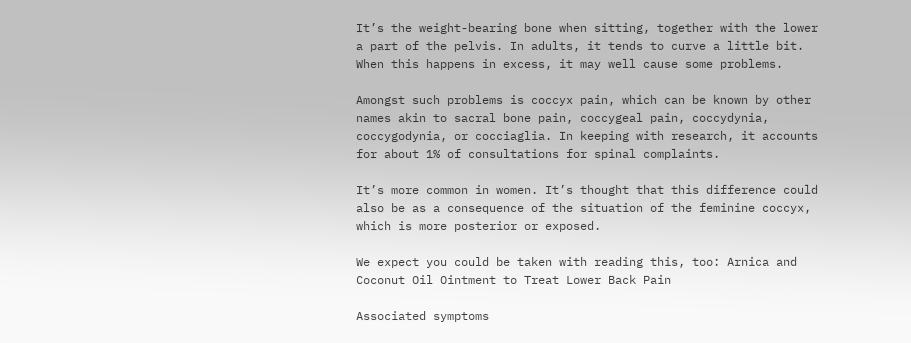It’s the weight-bearing bone when sitting, together with the lower a part of the pelvis. In adults, it tends to curve a little bit. When this happens in excess, it may well cause some problems.

Amongst such problems is coccyx pain, which can be known by other names akin to sacral bone pain, coccygeal pain, coccydynia, coccygodynia, or cocciaglia. In keeping with research, it accounts for about 1% of consultations for spinal complaints.

It’s more common in women. It’s thought that this difference could also be as a consequence of the situation of the feminine coccyx, which is more posterior or exposed.

We expect you could be taken with reading this, too: Arnica and Coconut Oil Ointment to Treat Lower Back Pain

Associated symptoms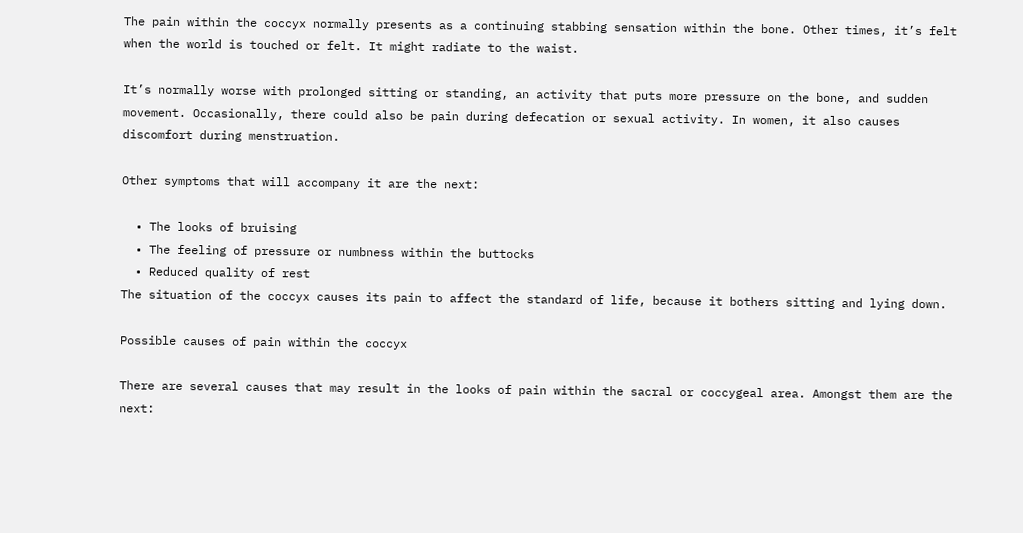The pain within the coccyx normally presents as a continuing stabbing sensation within the bone. Other times, it’s felt when the world is touched or felt. It might radiate to the waist.

It’s normally worse with prolonged sitting or standing, an activity that puts more pressure on the bone, and sudden movement. Occasionally, there could also be pain during defecation or sexual activity. In women, it also causes discomfort during menstruation.

Other symptoms that will accompany it are the next:

  • The looks of bruising
  • The feeling of pressure or numbness within the buttocks
  • Reduced quality of rest
The situation of the coccyx causes its pain to affect the standard of life, because it bothers sitting and lying down.

Possible causes of pain within the coccyx

There are several causes that may result in the looks of pain within the sacral or coccygeal area. Amongst them are the next: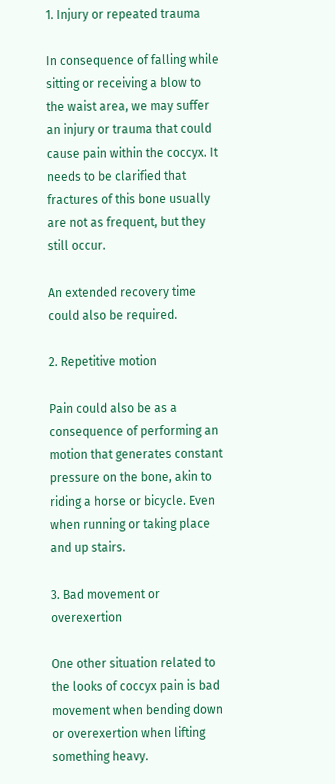1. Injury or repeated trauma

In consequence of falling while sitting or receiving a blow to the waist area, we may suffer an injury or trauma that could cause pain within the coccyx. It needs to be clarified that fractures of this bone usually are not as frequent, but they still occur.

An extended recovery time could also be required.

2. Repetitive motion

Pain could also be as a consequence of performing an motion that generates constant pressure on the bone, akin to riding a horse or bicycle. Even when running or taking place and up stairs.

3. Bad movement or overexertion

One other situation related to the looks of coccyx pain is bad movement when bending down or overexertion when lifting something heavy.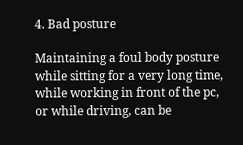4. Bad posture

Maintaining a foul body posture while sitting for a very long time, while working in front of the pc, or while driving, can be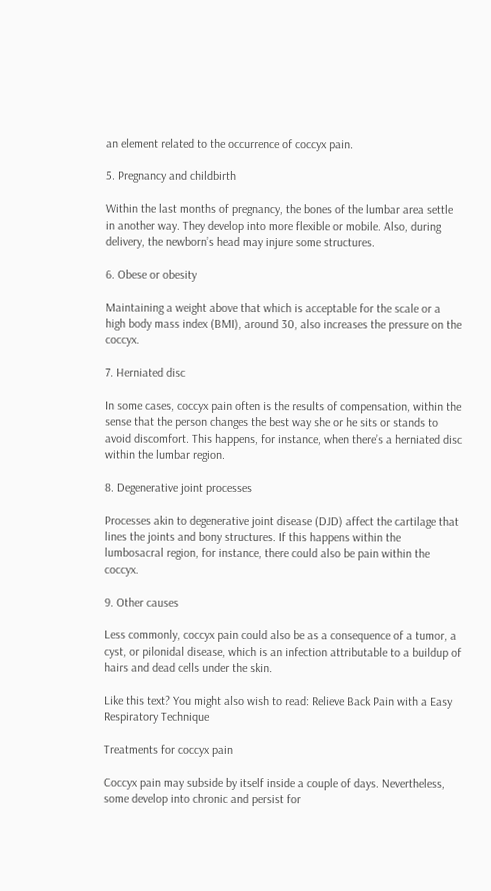an element related to the occurrence of coccyx pain.

5. Pregnancy and childbirth

Within the last months of pregnancy, the bones of the lumbar area settle in another way. They develop into more flexible or mobile. Also, during delivery, the newborn’s head may injure some structures.

6. Obese or obesity

Maintaining a weight above that which is acceptable for the scale or a high body mass index (BMI), around 30, also increases the pressure on the coccyx.

7. Herniated disc

In some cases, coccyx pain often is the results of compensation, within the sense that the person changes the best way she or he sits or stands to avoid discomfort. This happens, for instance, when there’s a herniated disc within the lumbar region.

8. Degenerative joint processes

Processes akin to degenerative joint disease (DJD) affect the cartilage that lines the joints and bony structures. If this happens within the lumbosacral region, for instance, there could also be pain within the coccyx.

9. Other causes

Less commonly, coccyx pain could also be as a consequence of a tumor, a cyst, or pilonidal disease, which is an infection attributable to a buildup of hairs and dead cells under the skin.

Like this text? You might also wish to read: Relieve Back Pain with a Easy Respiratory Technique

Treatments for coccyx pain

Coccyx pain may subside by itself inside a couple of days. Nevertheless, some develop into chronic and persist for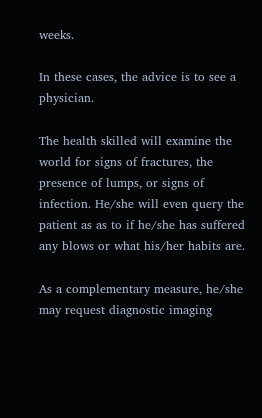weeks.

In these cases, the advice is to see a physician.

The health skilled will examine the world for signs of fractures, the presence of lumps, or signs of infection. He/she will even query the patient as as to if he/she has suffered any blows or what his/her habits are.

As a complementary measure, he/she may request diagnostic imaging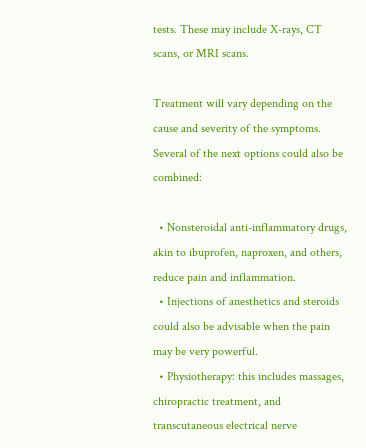tests. These may include X-rays, CT scans, or MRI scans.

Treatment will vary depending on the cause and severity of the symptoms. Several of the next options could also be combined:

  • Nonsteroidal anti-inflammatory drugs, akin to ibuprofen, naproxen, and others, reduce pain and inflammation.
  • Injections of anesthetics and steroids could also be advisable when the pain may be very powerful.
  • Physiotherapy: this includes massages, chiropractic treatment, and transcutaneous electrical nerve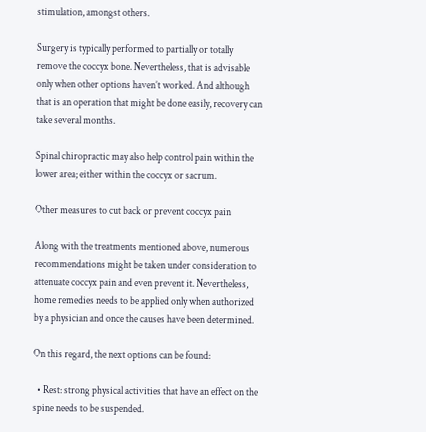stimulation, amongst others.

Surgery is typically performed to partially or totally remove the coccyx bone. Nevertheless, that is advisable only when other options haven’t worked. And although that is an operation that might be done easily, recovery can take several months.

Spinal chiropractic may also help control pain within the lower area; either within the coccyx or sacrum.

Other measures to cut back or prevent coccyx pain

Along with the treatments mentioned above, numerous recommendations might be taken under consideration to attenuate coccyx pain and even prevent it. Nevertheless, home remedies needs to be applied only when authorized by a physician and once the causes have been determined.

On this regard, the next options can be found:

  • Rest: strong physical activities that have an effect on the spine needs to be suspended.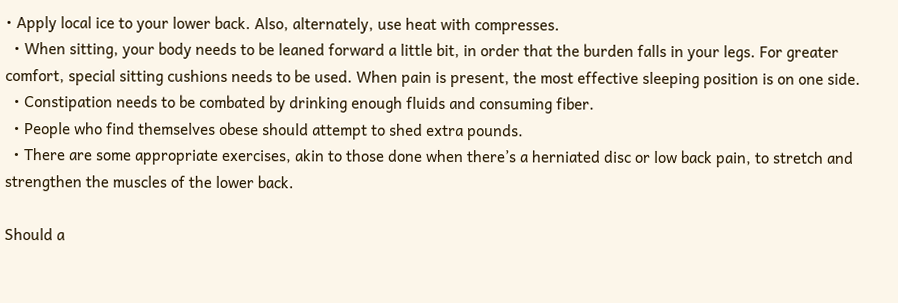• Apply local ice to your lower back. Also, alternately, use heat with compresses.
  • When sitting, your body needs to be leaned forward a little bit, in order that the burden falls in your legs. For greater comfort, special sitting cushions needs to be used. When pain is present, the most effective sleeping position is on one side.
  • Constipation needs to be combated by drinking enough fluids and consuming fiber.
  • People who find themselves obese should attempt to shed extra pounds.
  • There are some appropriate exercises, akin to those done when there’s a herniated disc or low back pain, to stretch and strengthen the muscles of the lower back.

Should a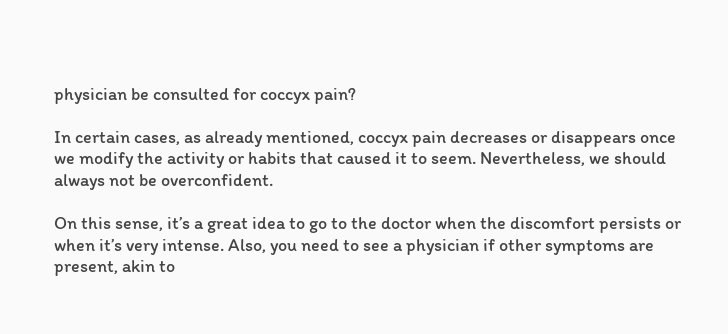physician be consulted for coccyx pain?

In certain cases, as already mentioned, coccyx pain decreases or disappears once we modify the activity or habits that caused it to seem. Nevertheless, we should always not be overconfident.

On this sense, it’s a great idea to go to the doctor when the discomfort persists or when it’s very intense. Also, you need to see a physician if other symptoms are present, akin to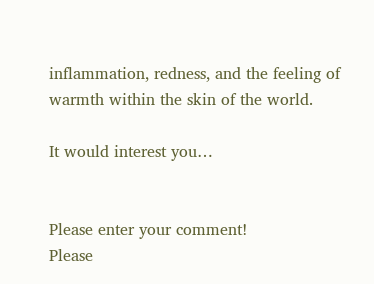inflammation, redness, and the feeling of warmth within the skin of the world.

It would interest you…


Please enter your comment!
Please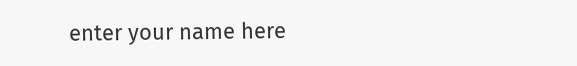enter your name here